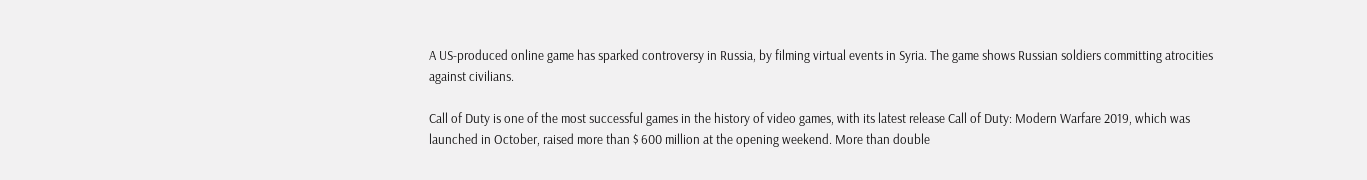A US-produced online game has sparked controversy in Russia, by filming virtual events in Syria. The game shows Russian soldiers committing atrocities against civilians.

Call of Duty is one of the most successful games in the history of video games, with its latest release Call of Duty: Modern Warfare 2019, which was launched in October, raised more than $ 600 million at the opening weekend. More than double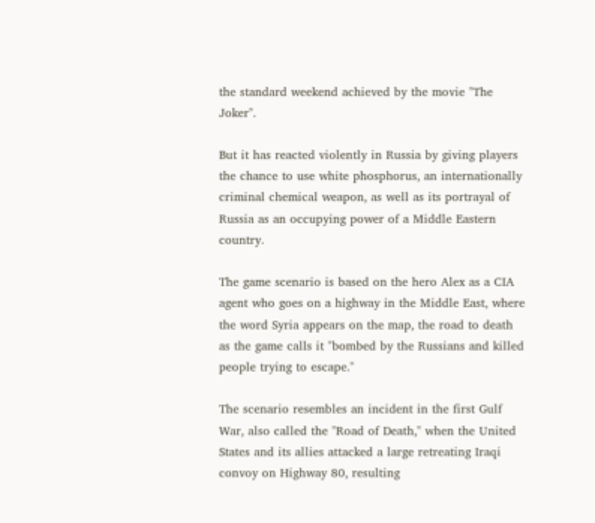the standard weekend achieved by the movie "The Joker".

But it has reacted violently in Russia by giving players the chance to use white phosphorus, an internationally criminal chemical weapon, as well as its portrayal of Russia as an occupying power of a Middle Eastern country.

The game scenario is based on the hero Alex as a CIA agent who goes on a highway in the Middle East, where the word Syria appears on the map, the road to death as the game calls it "bombed by the Russians and killed people trying to escape."

The scenario resembles an incident in the first Gulf War, also called the "Road of Death," when the United States and its allies attacked a large retreating Iraqi convoy on Highway 80, resulting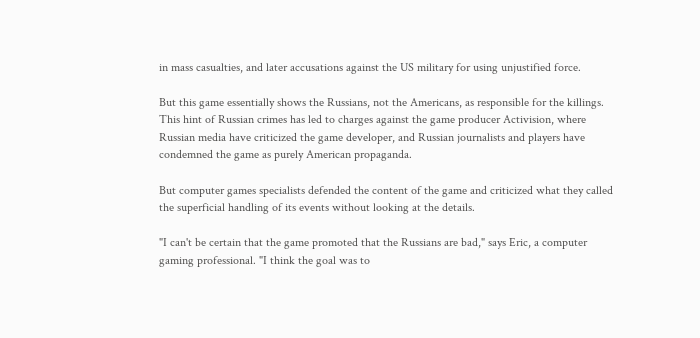in mass casualties, and later accusations against the US military for using unjustified force.

But this game essentially shows the Russians, not the Americans, as responsible for the killings. This hint of Russian crimes has led to charges against the game producer Activision, where Russian media have criticized the game developer, and Russian journalists and players have condemned the game as purely American propaganda.

But computer games specialists defended the content of the game and criticized what they called the superficial handling of its events without looking at the details.

"I can't be certain that the game promoted that the Russians are bad," says Eric, a computer gaming professional. "I think the goal was to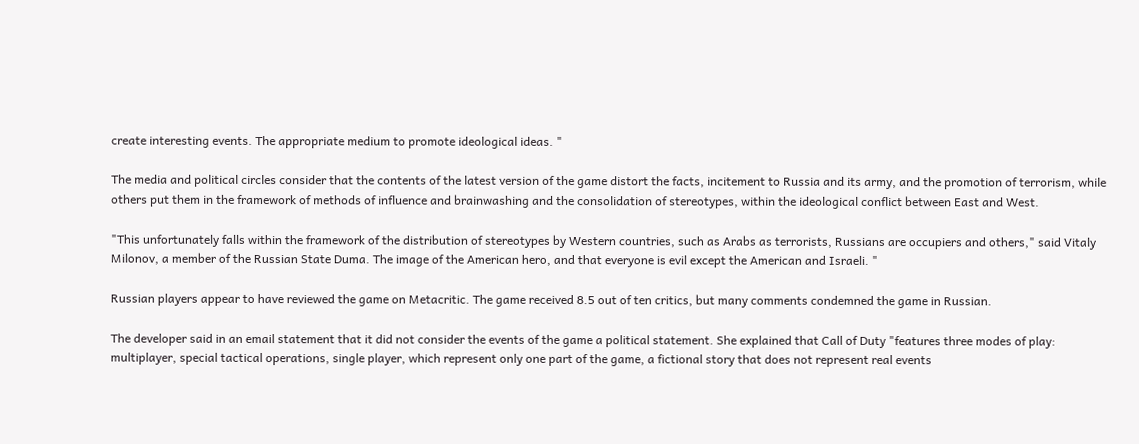create interesting events. The appropriate medium to promote ideological ideas. "

The media and political circles consider that the contents of the latest version of the game distort the facts, incitement to Russia and its army, and the promotion of terrorism, while others put them in the framework of methods of influence and brainwashing and the consolidation of stereotypes, within the ideological conflict between East and West.

"This unfortunately falls within the framework of the distribution of stereotypes by Western countries, such as Arabs as terrorists, Russians are occupiers and others," said Vitaly Milonov, a member of the Russian State Duma. The image of the American hero, and that everyone is evil except the American and Israeli. "

Russian players appear to have reviewed the game on Metacritic. The game received 8.5 out of ten critics, but many comments condemned the game in Russian.

The developer said in an email statement that it did not consider the events of the game a political statement. She explained that Call of Duty "features three modes of play: multiplayer, special tactical operations, single player, which represent only one part of the game, a fictional story that does not represent real events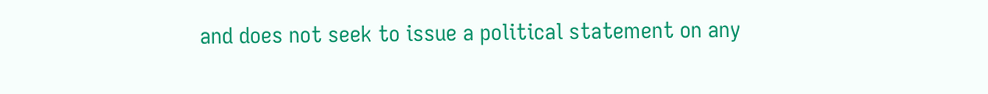and does not seek to issue a political statement on any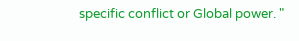specific conflict or Global power. "